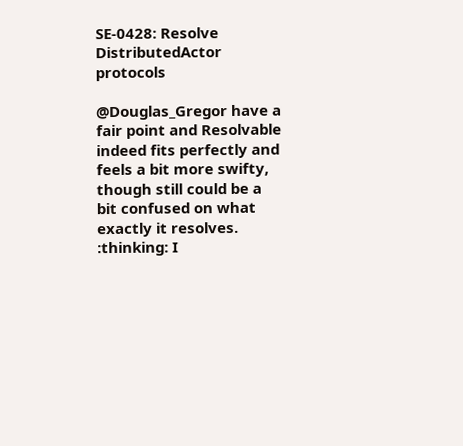SE-0428: Resolve DistributedActor protocols

@Douglas_Gregor have a fair point and Resolvable indeed fits perfectly and feels a bit more swifty, though still could be a bit confused on what exactly it resolves. :thinking: I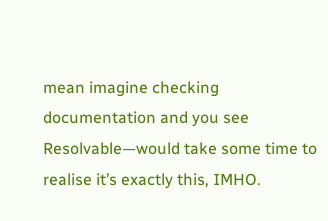mean imagine checking documentation and you see Resolvable—would take some time to realise it’s exactly this, IMHO.